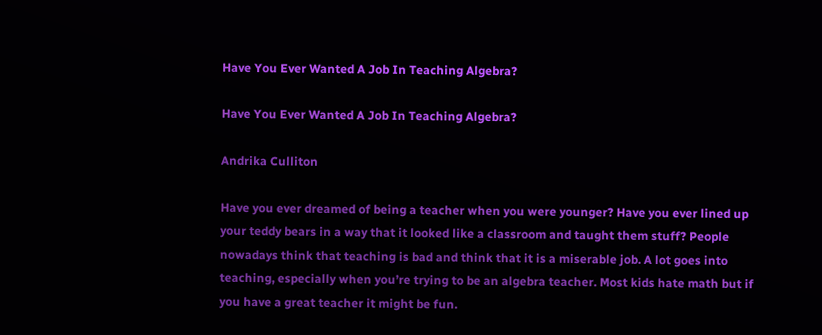Have You Ever Wanted A Job In Teaching Algebra?

Have You Ever Wanted A Job In Teaching Algebra?

Andrika Culliton

Have you ever dreamed of being a teacher when you were younger? Have you ever lined up your teddy bears in a way that it looked like a classroom and taught them stuff? People nowadays think that teaching is bad and think that it is a miserable job. A lot goes into teaching, especially when you’re trying to be an algebra teacher. Most kids hate math but if you have a great teacher it might be fun.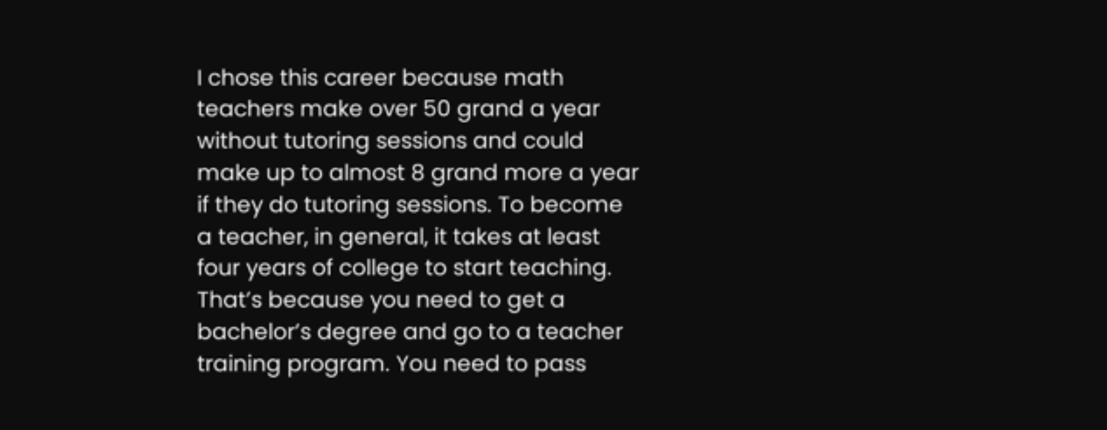I chose this career because math teachers make over 50 grand a year without tutoring sessions and could make up to almost 8 grand more a year if they do tutoring sessions. To become a teacher, in general, it takes at least four years of college to start teaching. That’s because you need to get a bachelor’s degree and go to a teacher training program. You need to pass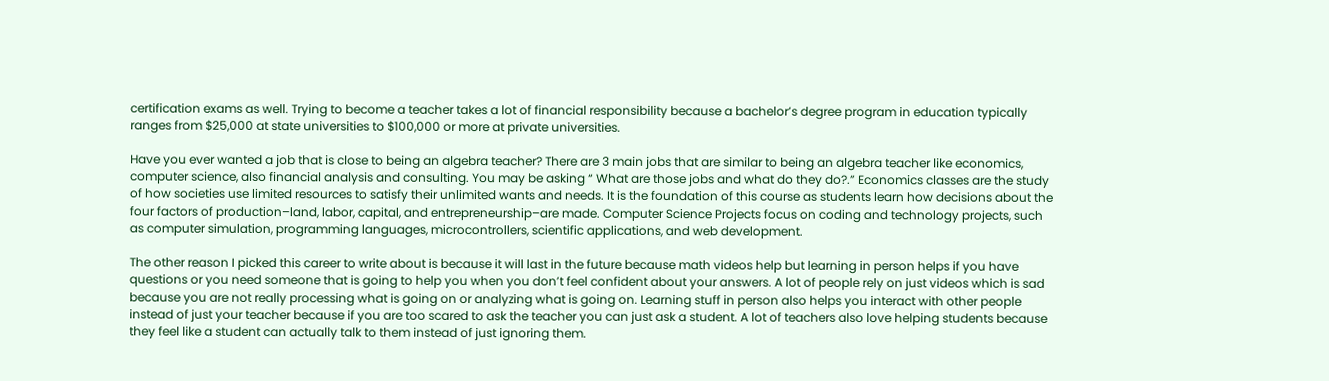certification exams as well. Trying to become a teacher takes a lot of financial responsibility because a bachelor’s degree program in education typically ranges from $25,000 at state universities to $100,000 or more at private universities.

Have you ever wanted a job that is close to being an algebra teacher? There are 3 main jobs that are similar to being an algebra teacher like economics, computer science, also financial analysis and consulting. You may be asking “ What are those jobs and what do they do?.” Economics classes are the study of how societies use limited resources to satisfy their unlimited wants and needs. It is the foundation of this course as students learn how decisions about the four factors of production–land, labor, capital, and entrepreneurship–are made. Computer Science Projects focus on coding and technology projects, such as computer simulation, programming languages, microcontrollers, scientific applications, and web development.

The other reason I picked this career to write about is because it will last in the future because math videos help but learning in person helps if you have questions or you need someone that is going to help you when you don’t feel confident about your answers. A lot of people rely on just videos which is sad because you are not really processing what is going on or analyzing what is going on. Learning stuff in person also helps you interact with other people instead of just your teacher because if you are too scared to ask the teacher you can just ask a student. A lot of teachers also love helping students because they feel like a student can actually talk to them instead of just ignoring them.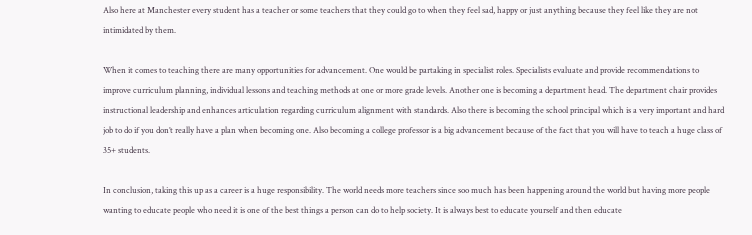Also here at Manchester every student has a teacher or some teachers that they could go to when they feel sad, happy or just anything because they feel like they are not intimidated by them.

When it comes to teaching there are many opportunities for advancement. One would be partaking in specialist roles. Specialists evaluate and provide recommendations to improve curriculum planning, individual lessons and teaching methods at one or more grade levels. Another one is becoming a department head. The department chair provides instructional leadership and enhances articulation regarding curriculum alignment with standards. Also there is becoming the school principal which is a very important and hard job to do if you don’t really have a plan when becoming one. Also becoming a college professor is a big advancement because of the fact that you will have to teach a huge class of 35+ students.

In conclusion, taking this up as a career is a huge responsibility. The world needs more teachers since soo much has been happening around the world but having more people wanting to educate people who need it is one of the best things a person can do to help society. It is always best to educate yourself and then educate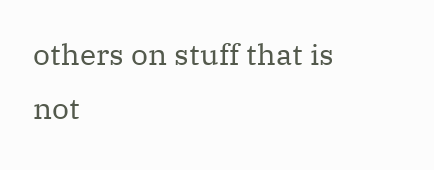others on stuff that is not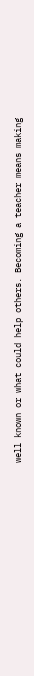well known or what could help others. Becoming a teacher means making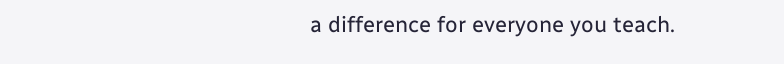a difference for everyone you teach.